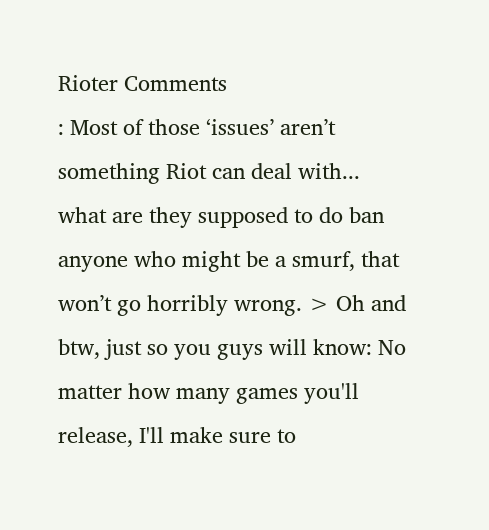Rioter Comments
: Most of those ‘issues’ aren’t something Riot can deal with... what are they supposed to do ban anyone who might be a smurf, that won’t go horribly wrong. > Oh and btw, just so you guys will know: No matter how many games you'll release, I'll make sure to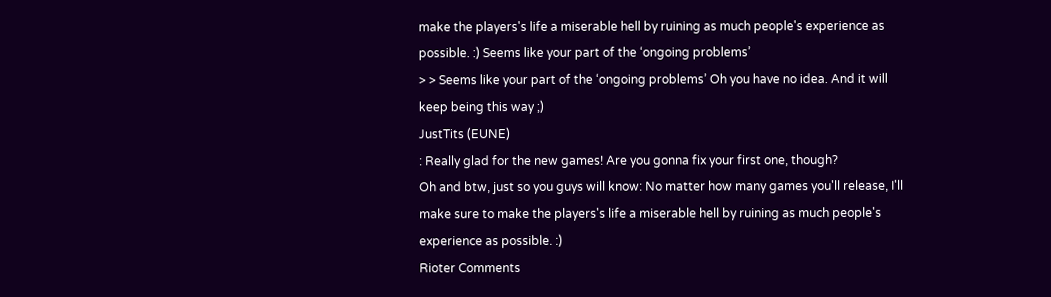make the players's life a miserable hell by ruining as much people's experience as possible. :) Seems like your part of the ‘ongoing problems’
> > Seems like your part of the ‘ongoing problems’ Oh you have no idea. And it will keep being this way ;)
JustTits (EUNE)
: Really glad for the new games! Are you gonna fix your first one, though?
Oh and btw, just so you guys will know: No matter how many games you'll release, I'll make sure to make the players's life a miserable hell by ruining as much people's experience as possible. :)
Rioter Comments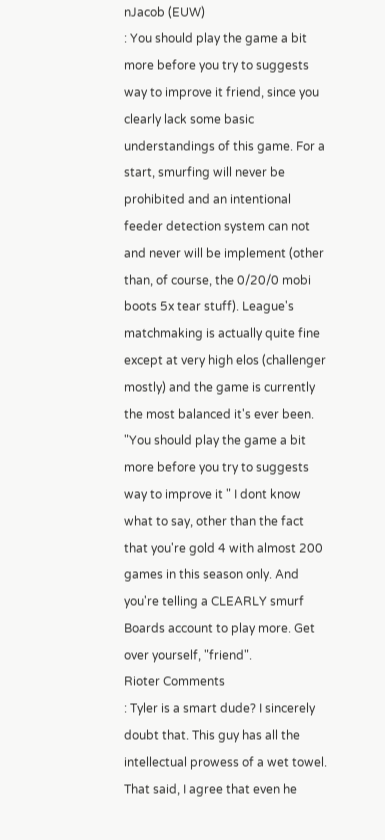nJacob (EUW)
: You should play the game a bit more before you try to suggests way to improve it friend, since you clearly lack some basic understandings of this game. For a start, smurfing will never be prohibited and an intentional feeder detection system can not and never will be implement (other than, of course, the 0/20/0 mobi boots 5x tear stuff). League's matchmaking is actually quite fine except at very high elos (challenger mostly) and the game is currently the most balanced it's ever been.
"You should play the game a bit more before you try to suggests way to improve it " I dont know what to say, other than the fact that you're gold 4 with almost 200 games in this season only. And you're telling a CLEARLY smurf Boards account to play more. Get over yourself, "friend".
Rioter Comments
: Tyler is a smart dude? I sincerely doubt that. This guy has all the intellectual prowess of a wet towel. That said, I agree that even he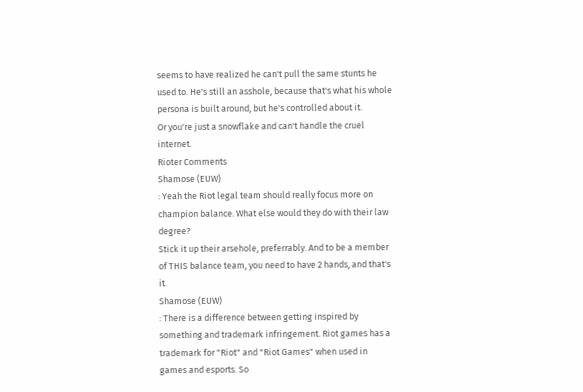seems to have realized he can't pull the same stunts he used to. He's still an asshole, because that's what his whole persona is built around, but he's controlled about it.
Or you're just a snowflake and can't handle the cruel internet.
Rioter Comments
Shamose (EUW)
: Yeah the Riot legal team should really focus more on champion balance. What else would they do with their law degree?
Stick it up their arsehole, preferrably. And to be a member of THIS balance team, you need to have 2 hands, and that's it.
Shamose (EUW)
: There is a difference between getting inspired by something and trademark infringement. Riot games has a trademark for "Riot" and "Riot Games" when used in games and esports. So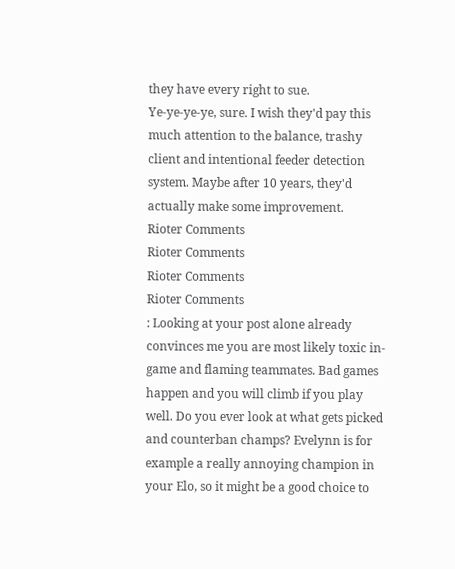they have every right to sue.
Ye-ye-ye-ye, sure. I wish they'd pay this much attention to the balance, trashy client and intentional feeder detection system. Maybe after 10 years, they'd actually make some improvement.
Rioter Comments
Rioter Comments
Rioter Comments
Rioter Comments
: Looking at your post alone already convinces me you are most likely toxic in-game and flaming teammates. Bad games happen and you will climb if you play well. Do you ever look at what gets picked and counterban champs? Evelynn is for example a really annoying champion in your Elo, so it might be a good choice to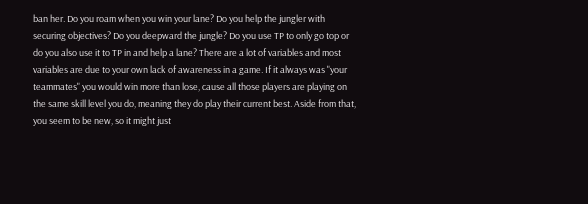ban her. Do you roam when you win your lane? Do you help the jungler with securing objectives? Do you deepward the jungle? Do you use TP to only go top or do you also use it to TP in and help a lane? There are a lot of variables and most variables are due to your own lack of awareness in a game. If it always was "your teammates" you would win more than lose, cause all those players are playing on the same skill level you do, meaning they do play their current best. Aside from that, you seem to be new, so it might just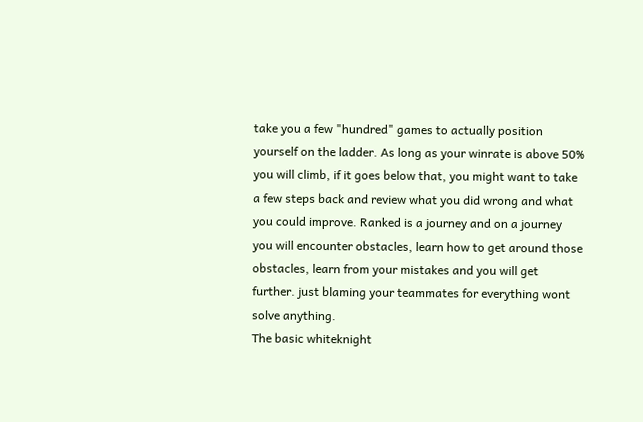take you a few "hundred" games to actually position yourself on the ladder. As long as your winrate is above 50% you will climb, if it goes below that, you might want to take a few steps back and review what you did wrong and what you could improve. Ranked is a journey and on a journey you will encounter obstacles, learn how to get around those obstacles, learn from your mistakes and you will get further. just blaming your teammates for everything wont solve anything.
The basic whiteknight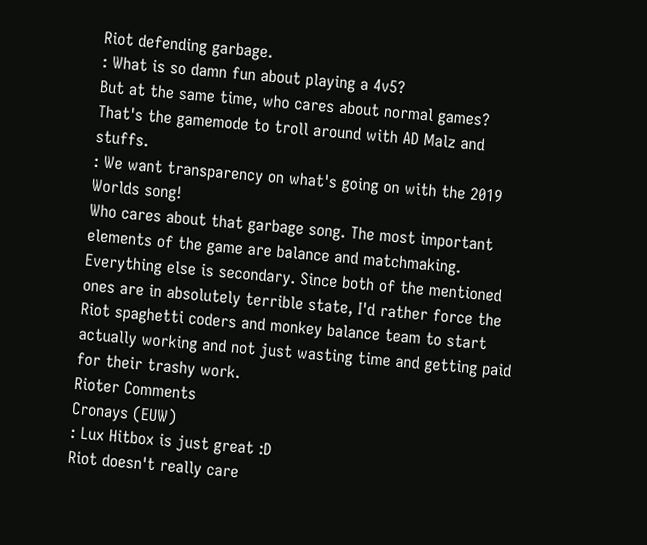Riot defending garbage.
: What is so damn fun about playing a 4v5?
But at the same time, who cares about normal games? That's the gamemode to troll around with AD Malz and stuffs.
: We want transparency on what's going on with the 2019 Worlds song!
Who cares about that garbage song. The most important elements of the game are balance and matchmaking. Everything else is secondary. Since both of the mentioned ones are in absolutely terrible state, I'd rather force the Riot spaghetti coders and monkey balance team to start actually working and not just wasting time and getting paid for their trashy work.
Rioter Comments
Cronays (EUW)
: Lux Hitbox is just great :D
Riot doesn't really care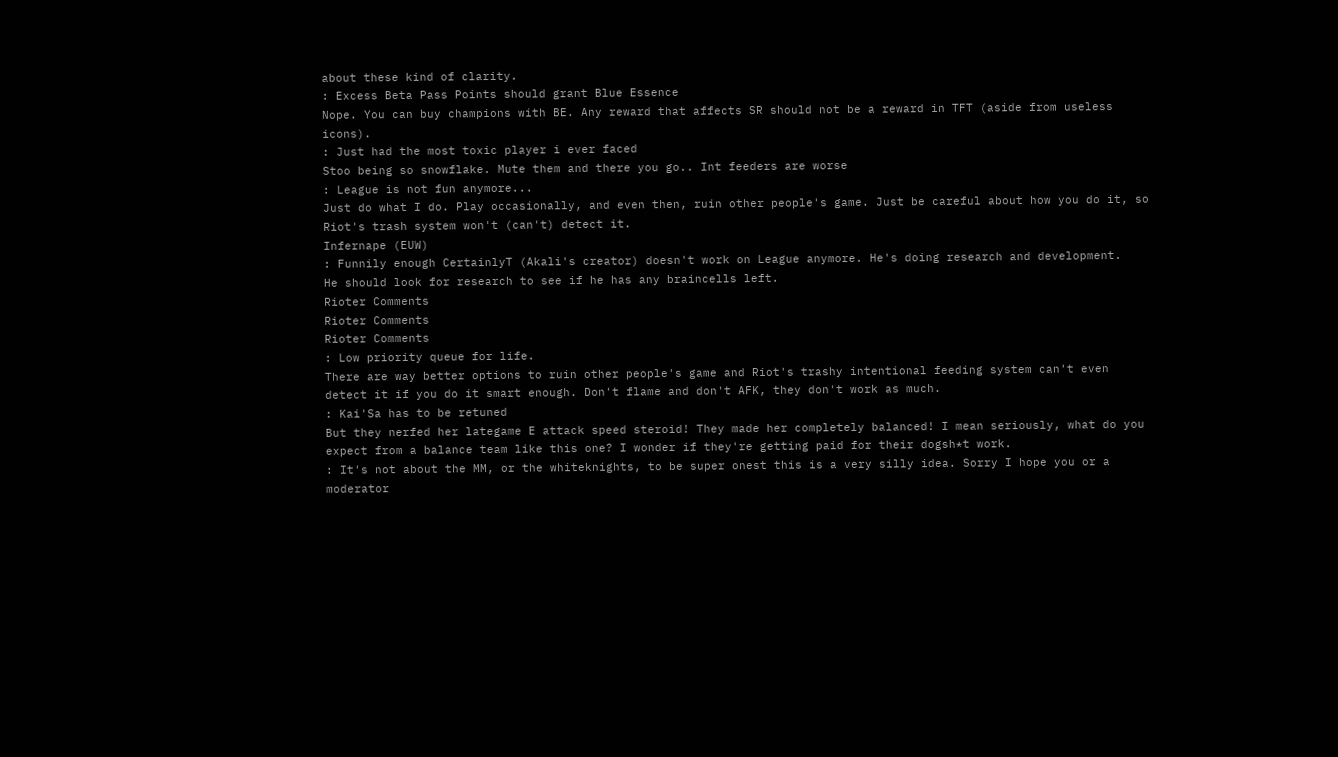about these kind of clarity.
: Excess Beta Pass Points should grant Blue Essence
Nope. You can buy champions with BE. Any reward that affects SR should not be a reward in TFT (aside from useless icons).
: Just had the most toxic player i ever faced
Stoo being so snowflake. Mute them and there you go.. Int feeders are worse
: League is not fun anymore...
Just do what I do. Play occasionally, and even then, ruin other people's game. Just be careful about how you do it, so Riot's trash system won't (can't) detect it.
Infernape (EUW)
: Funnily enough CertainlyT (Akali's creator) doesn't work on League anymore. He's doing research and development.
He should look for research to see if he has any braincells left.
Rioter Comments
Rioter Comments
Rioter Comments
: Low priority queue for life.
There are way better options to ruin other people's game and Riot's trashy intentional feeding system can't even detect it if you do it smart enough. Don't flame and don't AFK, they don't work as much.
: Kai'Sa has to be retuned
But they nerfed her lategame E attack speed steroid! They made her completely balanced! I mean seriously, what do you expect from a balance team like this one? I wonder if they're getting paid for their dogsh*t work.
: It's not about the MM, or the whiteknights, to be super onest this is a very silly idea. Sorry I hope you or a moderator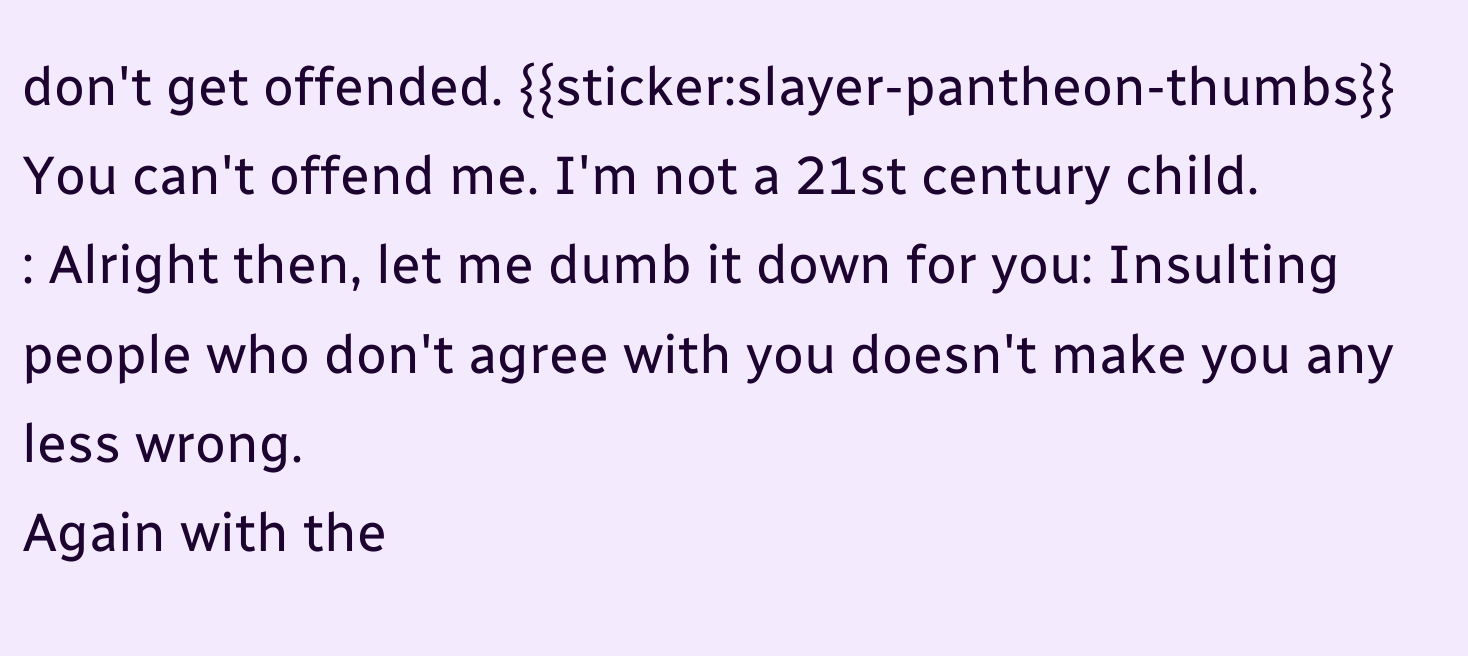don't get offended. {{sticker:slayer-pantheon-thumbs}}
You can't offend me. I'm not a 21st century child.
: Alright then, let me dumb it down for you: Insulting people who don't agree with you doesn't make you any less wrong.
Again with the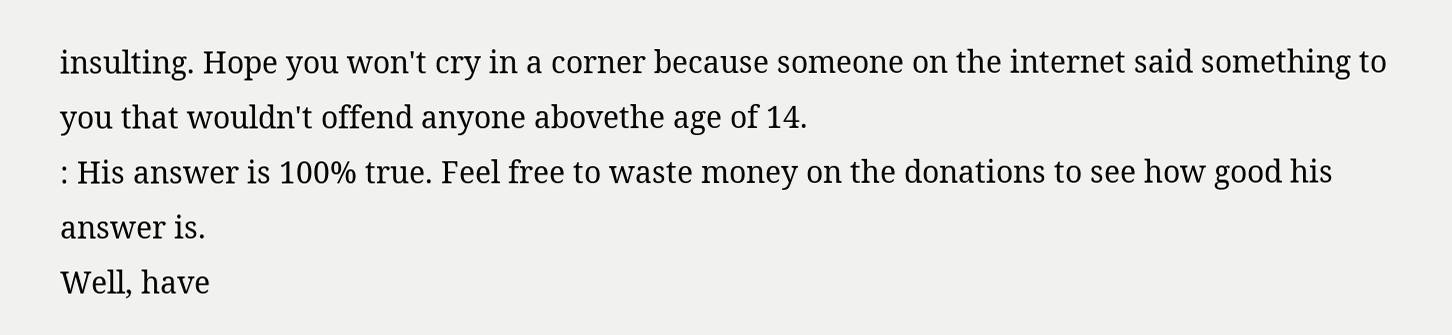insulting. Hope you won't cry in a corner because someone on the internet said something to you that wouldn't offend anyone abovethe age of 14.
: His answer is 100% true. Feel free to waste money on the donations to see how good his answer is.
Well, have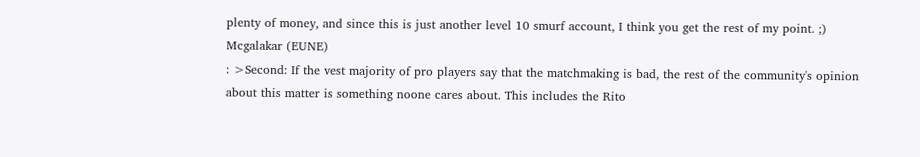plenty of money, and since this is just another level 10 smurf account, I think you get the rest of my point. ;)
Mcgalakar (EUNE)
: >Second: If the vest majority of pro players say that the matchmaking is bad, the rest of the community's opinion about this matter is something noone cares about. This includes the Rito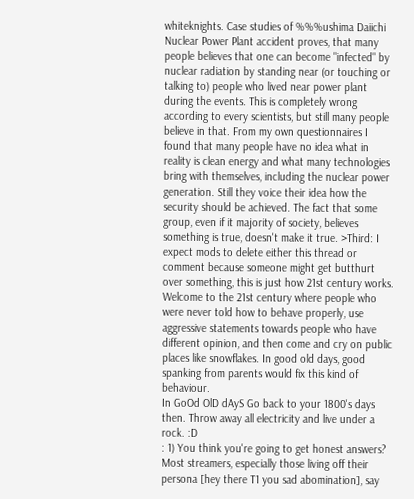whiteknights. Case studies of %%%ushima Daiichi Nuclear Power Plant accident proves, that many people believes that one can become "infected" by nuclear radiation by standing near (or touching or talking to) people who lived near power plant during the events. This is completely wrong according to every scientists, but still many people believe in that. From my own questionnaires I found that many people have no idea what in reality is clean energy and what many technologies bring with themselves, including the nuclear power generation. Still they voice their idea how the security should be achieved. The fact that some group, even if it majority of society, believes something is true, doesn't make it true. >Third: I expect mods to delete either this thread or comment because someone might get butthurt over something, this is just how 21st century works. Welcome to the 21st century where people who were never told how to behave properly, use aggressive statements towards people who have different opinion, and then come and cry on public places like snowflakes. In good old days, good spanking from parents would fix this kind of behaviour.
In GoOd OlD dAyS Go back to your 1800's days then. Throw away all electricity and live under a rock. :D
: 1) You think you're going to get honest answers? Most streamers, especially those living off their persona [hey there T1 you sad abomination], say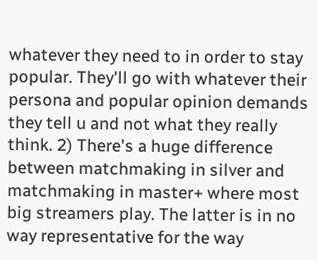whatever they need to in order to stay popular. They'll go with whatever their persona and popular opinion demands they tell u and not what they really think. 2) There's a huge difference between matchmaking in silver and matchmaking in master+ where most big streamers play. The latter is in no way representative for the way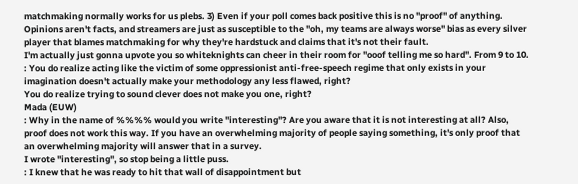matchmaking normally works for us plebs. 3) Even if your poll comes back positive this is no "proof" of anything. Opinions aren't facts, and streamers are just as susceptible to the "oh, my teams are always worse" bias as every silver player that blames matchmaking for why they're hardstuck and claims that it's not their fault.
I'm actually just gonna upvote you so whiteknights can cheer in their room for "ooof telling me so hard". From 9 to 10.
: You do realize acting like the victim of some oppressionist anti-free-speech regime that only exists in your imagination doesn't actually make your methodology any less flawed, right?
You do realize trying to sound clever does not make you one, right?
Mada (EUW)
: Why in the name of %%%% would you write "interesting"? Are you aware that it is not interesting at all? Also, proof does not work this way. If you have an overwhelming majority of people saying something, it's only proof that an overwhelming majority will answer that in a survey.
I wrote "interesting", so stop being a little puss.
: I knew that he was ready to hit that wall of disappointment but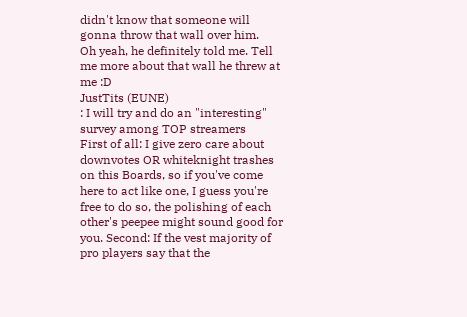didn't know that someone will gonna throw that wall over him.
Oh yeah, he definitely told me. Tell me more about that wall he threw at me :D
JustTits (EUNE)
: I will try and do an "interesting" survey among TOP streamers
First of all: I give zero care about downvotes OR whiteknight trashes on this Boards, so if you've come here to act like one, I guess you're free to do so, the polishing of each other's peepee might sound good for you. Second: If the vest majority of pro players say that the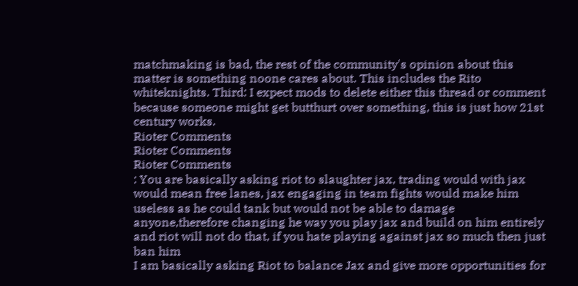matchmaking is bad, the rest of the community's opinion about this matter is something noone cares about. This includes the Rito whiteknights. Third: I expect mods to delete either this thread or comment because someone might get butthurt over something, this is just how 21st century works.
Rioter Comments
Rioter Comments
Rioter Comments
: You are basically asking riot to slaughter jax, trading would with jax would mean free lanes, jax engaging in team fights would make him useless as he could tank but would not be able to damage anyone,therefore changing he way you play jax and build on him entirely and riot will not do that, if you hate playing against jax so much then just ban him
I am basically asking Riot to balance Jax and give more opportunities for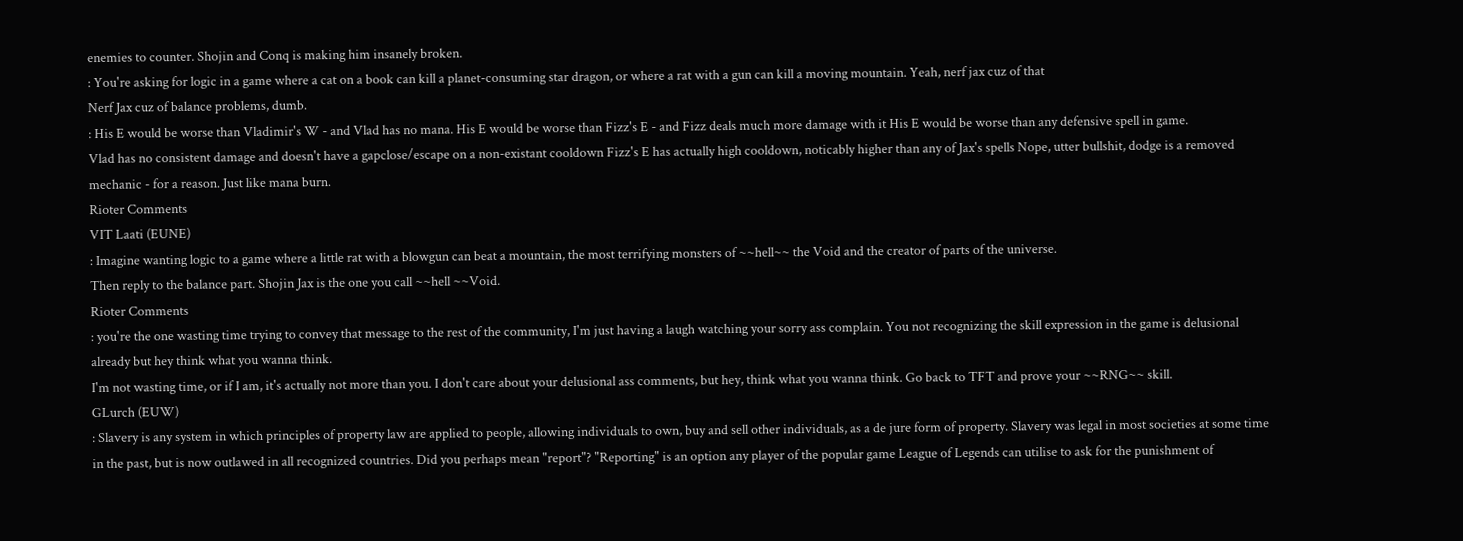enemies to counter. Shojin and Conq is making him insanely broken.
: You're asking for logic in a game where a cat on a book can kill a planet-consuming star dragon, or where a rat with a gun can kill a moving mountain. Yeah, nerf jax cuz of that
Nerf Jax cuz of balance problems, dumb.
: His E would be worse than Vladimir's W - and Vlad has no mana. His E would be worse than Fizz's E - and Fizz deals much more damage with it His E would be worse than any defensive spell in game.
Vlad has no consistent damage and doesn't have a gapclose/escape on a non-existant cooldown Fizz's E has actually high cooldown, noticably higher than any of Jax's spells Nope, utter bullshit, dodge is a removed mechanic - for a reason. Just like mana burn.
Rioter Comments
VIT Laati (EUNE)
: Imagine wanting logic to a game where a little rat with a blowgun can beat a mountain, the most terrifying monsters of ~~hell~~ the Void and the creator of parts of the universe.
Then reply to the balance part. Shojin Jax is the one you call ~~hell ~~Void.
Rioter Comments
: you're the one wasting time trying to convey that message to the rest of the community, I'm just having a laugh watching your sorry ass complain. You not recognizing the skill expression in the game is delusional already but hey think what you wanna think.
I'm not wasting time, or if I am, it's actually not more than you. I don't care about your delusional ass comments, but hey, think what you wanna think. Go back to TFT and prove your ~~RNG~~ skill.
GLurch (EUW)
: Slavery is any system in which principles of property law are applied to people, allowing individuals to own, buy and sell other individuals, as a de jure form of property. Slavery was legal in most societies at some time in the past, but is now outlawed in all recognized countries. Did you perhaps mean "report"? "Reporting" is an option any player of the popular game League of Legends can utilise to ask for the punishment of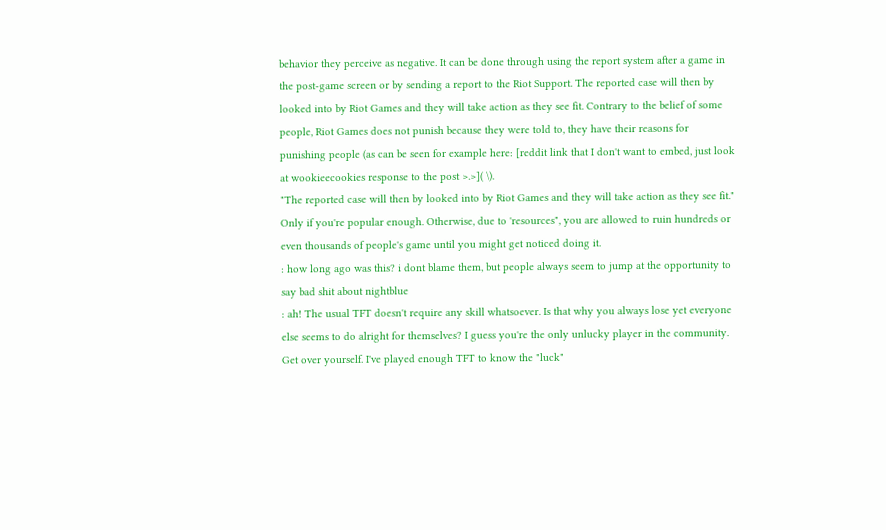behavior they perceive as negative. It can be done through using the report system after a game in the post-game screen or by sending a report to the Riot Support. The reported case will then by looked into by Riot Games and they will take action as they see fit. Contrary to the belief of some people, Riot Games does not punish because they were told to, they have their reasons for punishing people (as can be seen for example here: [reddit link that I don't want to embed, just look at wookieecookies response to the post >.>]( \).
"The reported case will then by looked into by Riot Games and they will take action as they see fit." Only if you're popular enough. Otherwise, due to 'resources", you are allowed to ruin hundreds or even thousands of people's game until you might get noticed doing it.
: how long ago was this? i dont blame them, but people always seem to jump at the opportunity to say bad shit about nightblue
: ah! The usual TFT doesn't require any skill whatsoever. Is that why you always lose yet everyone else seems to do alright for themselves? I guess you're the only unlucky player in the community. Get over yourself. I've played enough TFT to know the "luck"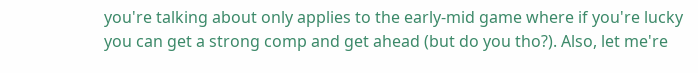you're talking about only applies to the early-mid game where if you're lucky you can get a strong comp and get ahead (but do you tho?). Also, let me're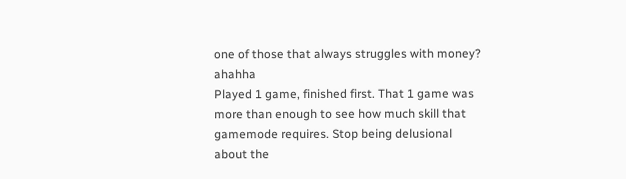one of those that always struggles with money? ahahha
Played 1 game, finished first. That 1 game was more than enough to see how much skill that gamemode requires. Stop being delusional about the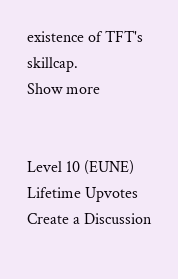existence of TFT's skillcap.
Show more


Level 10 (EUNE)
Lifetime Upvotes
Create a Discussion